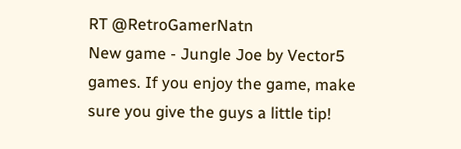RT @RetroGamerNatn
New game - Jungle Joe by Vector5 games. If you enjoy the game, make sure you give the guys a little tip!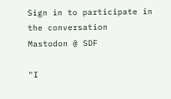Sign in to participate in the conversation
Mastodon @ SDF

"I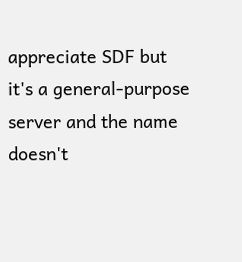appreciate SDF but it's a general-purpose server and the name doesn't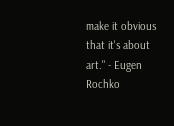make it obvious that it's about art." - Eugen Rochko